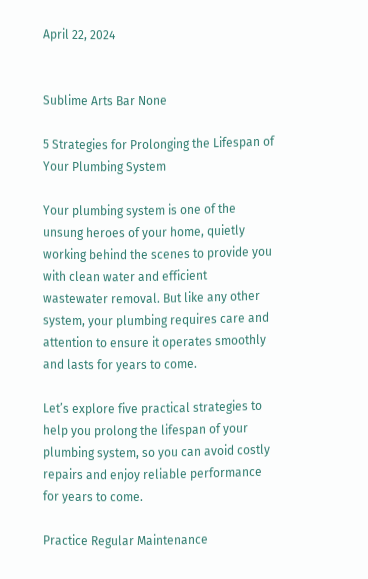April 22, 2024


Sublime Arts Bar None

5 Strategies for Prolonging the Lifespan of Your Plumbing System

Your plumbing system is one of the unsung heroes of your home, quietly working behind the scenes to provide you with clean water and efficient wastewater removal. But like any other system, your plumbing requires care and attention to ensure it operates smoothly and lasts for years to come.

Let’s explore five practical strategies to help you prolong the lifespan of your plumbing system, so you can avoid costly repairs and enjoy reliable performance for years to come.

Practice Regular Maintenance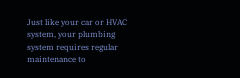Just like your car or HVAC system, your plumbing system requires regular maintenance to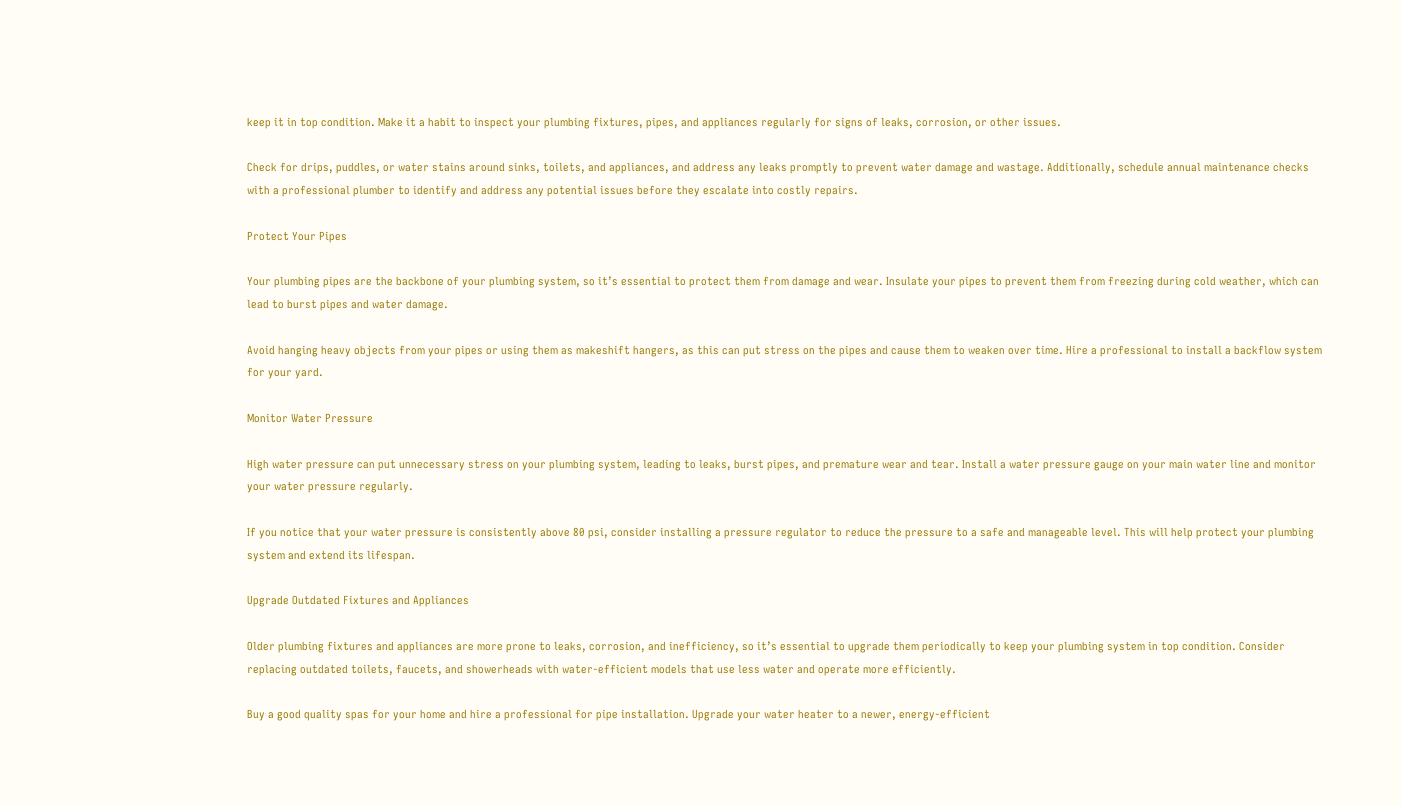keep it in top condition. Make it a habit to inspect your plumbing fixtures, pipes, and appliances regularly for signs of leaks, corrosion, or other issues.

Check for drips, puddles, or water stains around sinks, toilets, and appliances, and address any leaks promptly to prevent water damage and wastage. Additionally, schedule annual maintenance checks with a professional plumber to identify and address any potential issues before they escalate into costly repairs.

Protect Your Pipes

Your plumbing pipes are the backbone of your plumbing system, so it’s essential to protect them from damage and wear. Insulate your pipes to prevent them from freezing during cold weather, which can lead to burst pipes and water damage.

Avoid hanging heavy objects from your pipes or using them as makeshift hangers, as this can put stress on the pipes and cause them to weaken over time. Hire a professional to install a backflow system for your yard.

Monitor Water Pressure

High water pressure can put unnecessary stress on your plumbing system, leading to leaks, burst pipes, and premature wear and tear. Install a water pressure gauge on your main water line and monitor your water pressure regularly.

If you notice that your water pressure is consistently above 80 psi, consider installing a pressure regulator to reduce the pressure to a safe and manageable level. This will help protect your plumbing system and extend its lifespan.

Upgrade Outdated Fixtures and Appliances

Older plumbing fixtures and appliances are more prone to leaks, corrosion, and inefficiency, so it’s essential to upgrade them periodically to keep your plumbing system in top condition. Consider replacing outdated toilets, faucets, and showerheads with water-efficient models that use less water and operate more efficiently.

Buy a good quality spas for your home and hire a professional for pipe installation. Upgrade your water heater to a newer, energy-efficient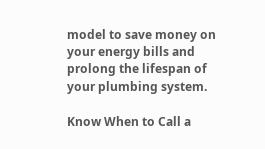model to save money on your energy bills and prolong the lifespan of your plumbing system.

Know When to Call a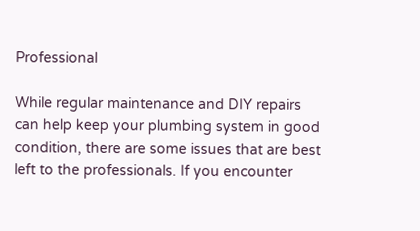Professional

While regular maintenance and DIY repairs can help keep your plumbing system in good condition, there are some issues that are best left to the professionals. If you encounter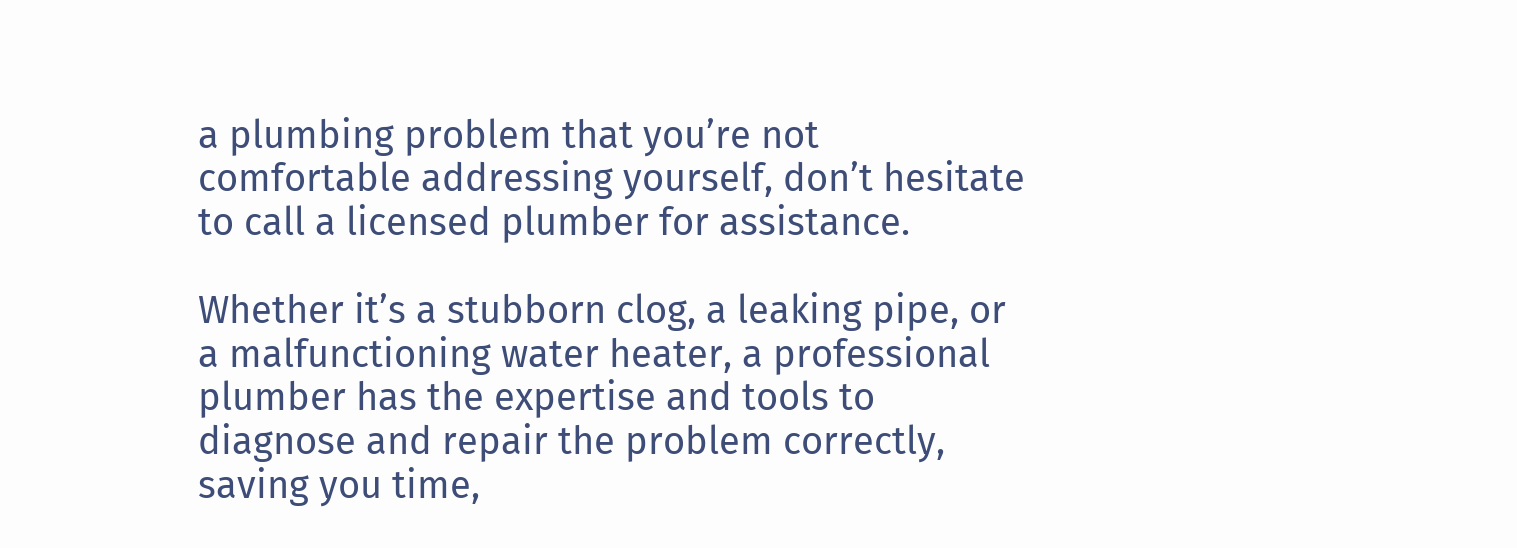a plumbing problem that you’re not comfortable addressing yourself, don’t hesitate to call a licensed plumber for assistance.

Whether it’s a stubborn clog, a leaking pipe, or a malfunctioning water heater, a professional plumber has the expertise and tools to diagnose and repair the problem correctly, saving you time,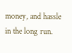money, and hassle in the long run.